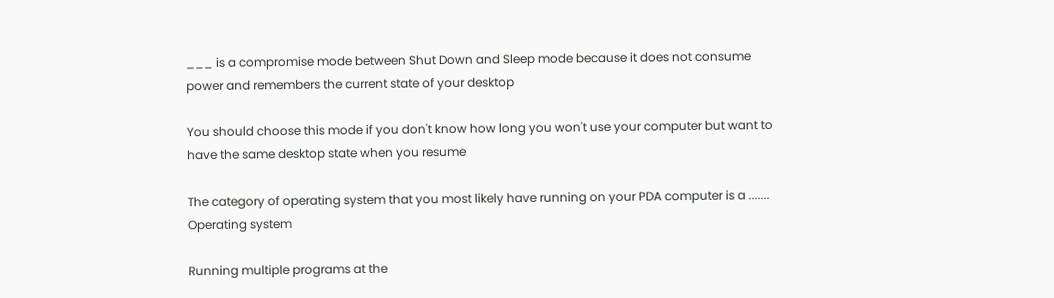___ is a compromise mode between Shut Down and Sleep mode because it does not consume power and remembers the current state of your desktop

You should choose this mode if you don't know how long you won't use your computer but want to have the same desktop state when you resume

The category of operating system that you most likely have running on your PDA computer is a ....... Operating system

Running multiple programs at the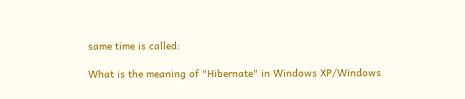same time is called:

What is the meaning of "Hibernate" in Windows XP/Windows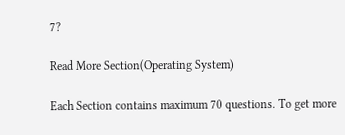7?

Read More Section(Operating System)

Each Section contains maximum 70 questions. To get more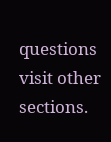questions visit other sections.